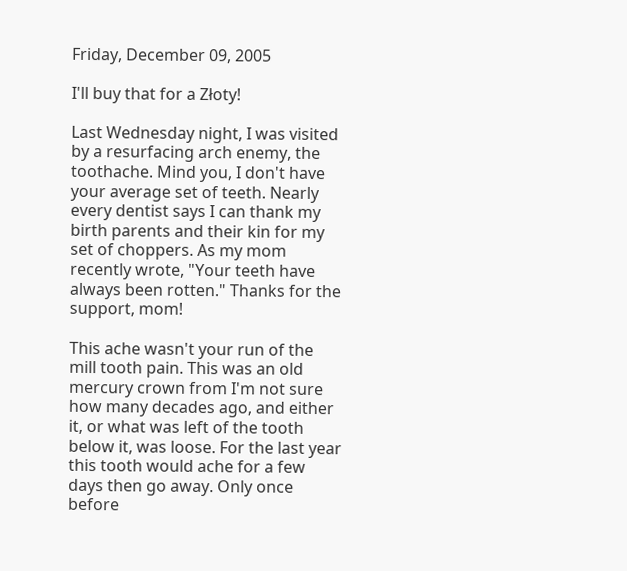Friday, December 09, 2005

I'll buy that for a Złoty!

Last Wednesday night, I was visited by a resurfacing arch enemy, the toothache. Mind you, I don't have your average set of teeth. Nearly every dentist says I can thank my birth parents and their kin for my set of choppers. As my mom recently wrote, "Your teeth have always been rotten." Thanks for the support, mom!

This ache wasn't your run of the mill tooth pain. This was an old mercury crown from I'm not sure how many decades ago, and either it, or what was left of the tooth below it, was loose. For the last year this tooth would ache for a few days then go away. Only once before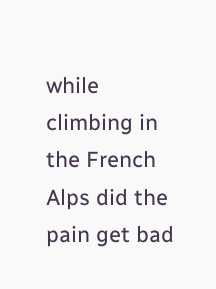while climbing in the French Alps did the pain get bad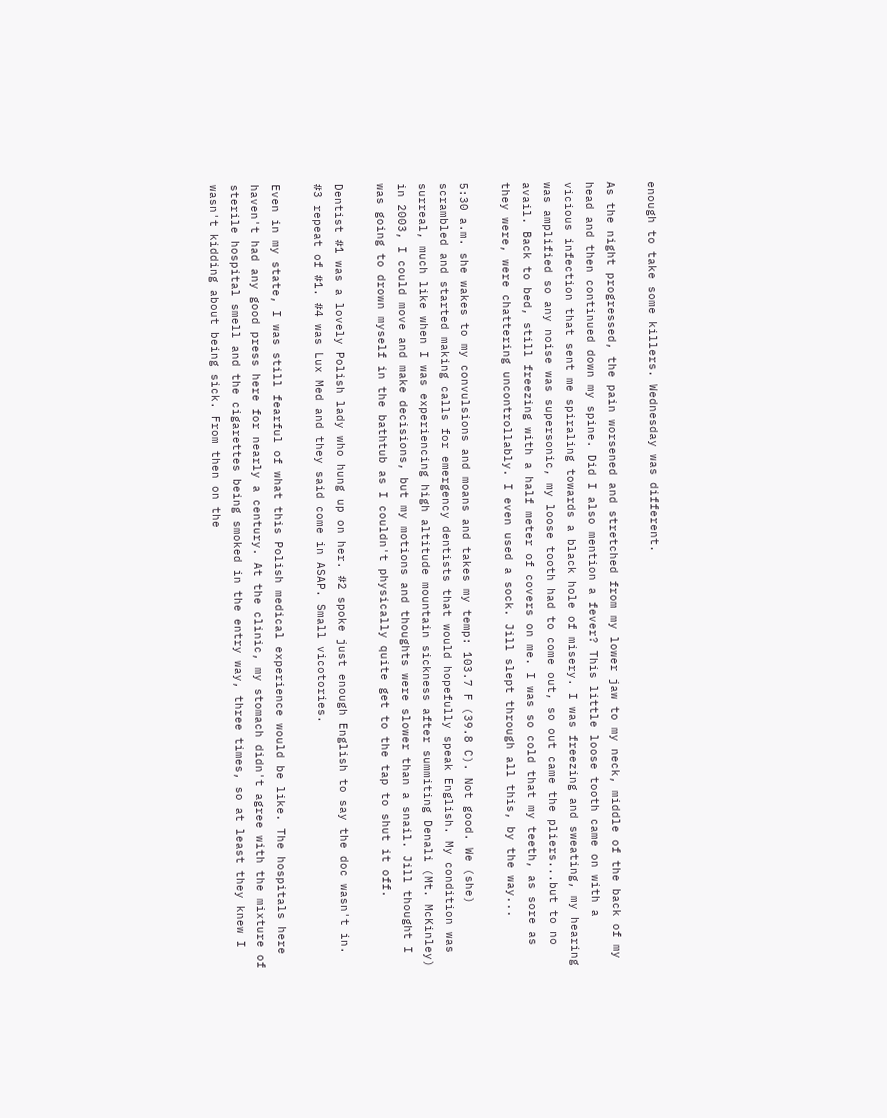enough to take some killers. Wednesday was different.

As the night progressed, the pain worsened and stretched from my lower jaw to my neck, middle of the back of my head and then continued down my spine. Did I also mention a fever? This little loose tooth came on with a vicious infection that sent me spiraling towards a black hole of misery. I was freezing and sweating, my hearing was amplified so any noise was supersonic, my loose tooth had to come out, so out came the pliers...but to no avail. Back to bed, still freezing with a half meter of covers on me. I was so cold that my teeth, as sore as they were, were chattering uncontrollably. I even used a sock. Jill slept through all this, by the way...

5:30 a.m. she wakes to my convulsions and moans and takes my temp: 103.7 F (39.8 C). Not good. We (she) scrambled and started making calls for emergency dentists that would hopefully speak English. My condition was surreal, much like when I was experiencing high altitude mountain sickness after summiting Denali (Mt. McKinley) in 2003, I could move and make decisions, but my motions and thoughts were slower than a snail. Jill thought I was going to drown myself in the bathtub as I couldn't physically quite get to the tap to shut it off.

Dentist #1 was a lovely Polish lady who hung up on her. #2 spoke just enough English to say the doc wasn't in. #3 repeat of #1. #4 was Lux Med and they said come in ASAP. Small vicotories.

Even in my state, I was still fearful of what this Polish medical experience would be like. The hospitals here haven't had any good press here for nearly a century. At the clinic, my stomach didn't agree with the mixture of sterile hospital smell and the cigarettes being smoked in the entry way, three times, so at least they knew I wasn't kidding about being sick. From then on the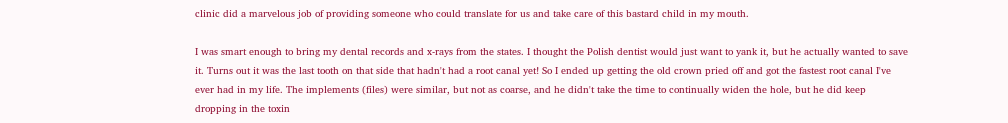clinic did a marvelous job of providing someone who could translate for us and take care of this bastard child in my mouth.

I was smart enough to bring my dental records and x-rays from the states. I thought the Polish dentist would just want to yank it, but he actually wanted to save it. Turns out it was the last tooth on that side that hadn't had a root canal yet! So I ended up getting the old crown pried off and got the fastest root canal I've ever had in my life. The implements (files) were similar, but not as coarse, and he didn't take the time to continually widen the hole, but he did keep dropping in the toxin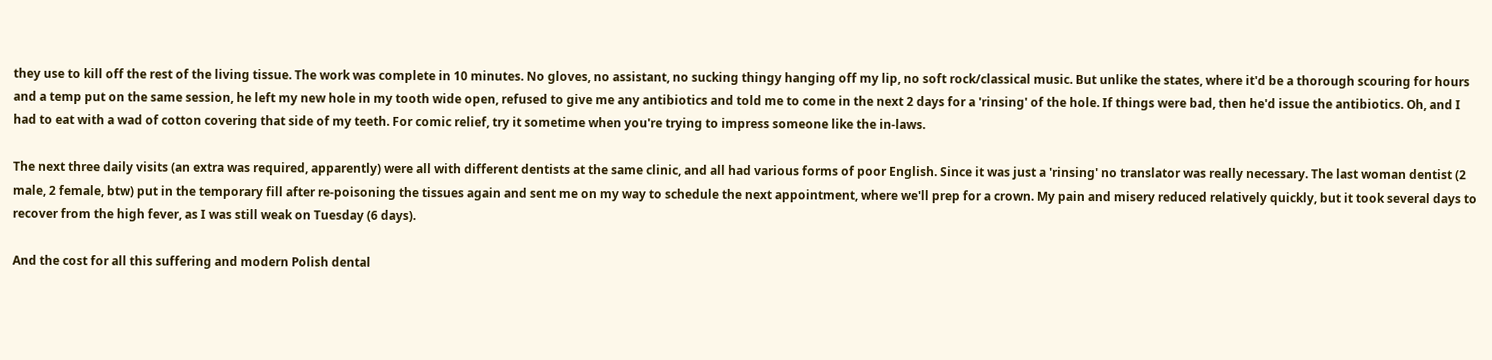they use to kill off the rest of the living tissue. The work was complete in 10 minutes. No gloves, no assistant, no sucking thingy hanging off my lip, no soft rock/classical music. But unlike the states, where it'd be a thorough scouring for hours and a temp put on the same session, he left my new hole in my tooth wide open, refused to give me any antibiotics and told me to come in the next 2 days for a 'rinsing' of the hole. If things were bad, then he'd issue the antibiotics. Oh, and I had to eat with a wad of cotton covering that side of my teeth. For comic relief, try it sometime when you're trying to impress someone like the in-laws.

The next three daily visits (an extra was required, apparently) were all with different dentists at the same clinic, and all had various forms of poor English. Since it was just a 'rinsing' no translator was really necessary. The last woman dentist (2 male, 2 female, btw) put in the temporary fill after re-poisoning the tissues again and sent me on my way to schedule the next appointment, where we'll prep for a crown. My pain and misery reduced relatively quickly, but it took several days to recover from the high fever, as I was still weak on Tuesday (6 days).

And the cost for all this suffering and modern Polish dental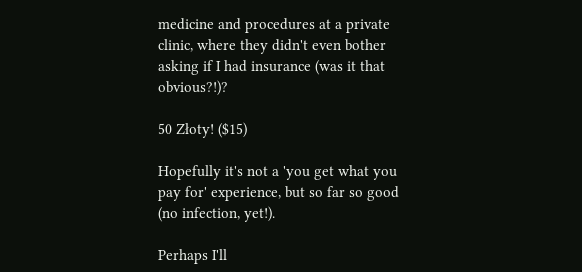medicine and procedures at a private clinic, where they didn't even bother asking if I had insurance (was it that obvious?!)?

50 Złoty! ($15)

Hopefully it's not a 'you get what you pay for' experience, but so far so good (no infection, yet!).

Perhaps I'll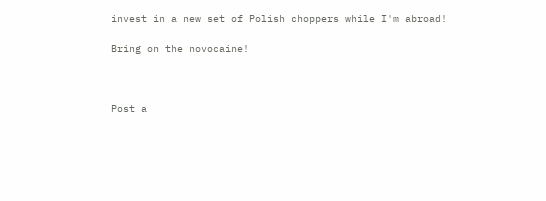invest in a new set of Polish choppers while I'm abroad!

Bring on the novocaine!



Post a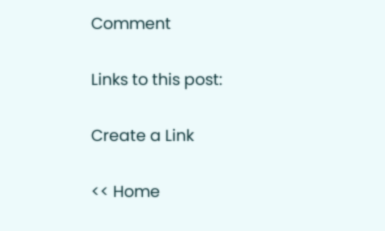Comment

Links to this post:

Create a Link

<< Home